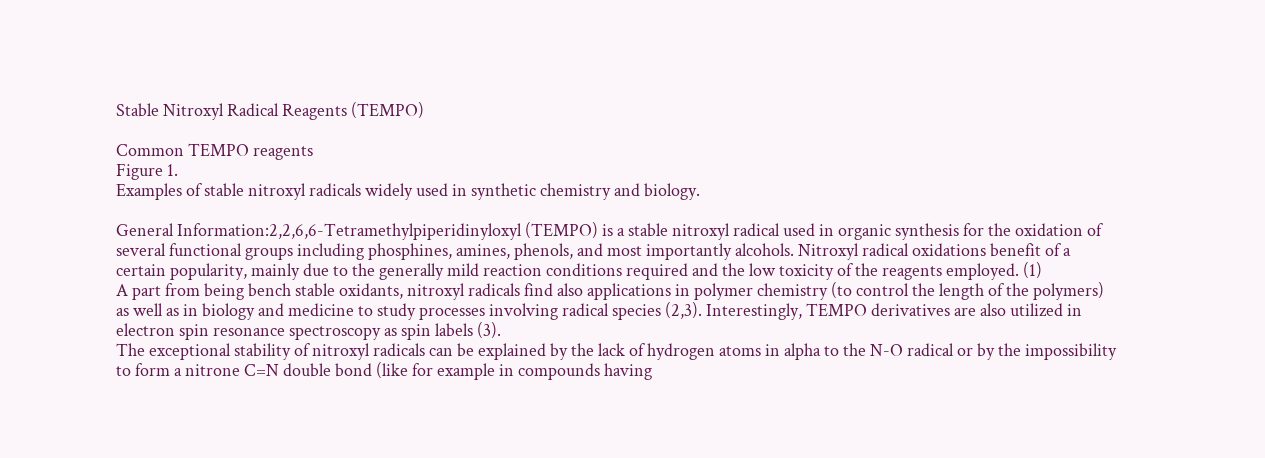Stable Nitroxyl Radical Reagents (TEMPO)

Common TEMPO reagents
Figure 1.
Examples of stable nitroxyl radicals widely used in synthetic chemistry and biology.

General Information:2,2,6,6-Tetramethylpiperidinyloxyl (TEMPO) is a stable nitroxyl radical used in organic synthesis for the oxidation of several functional groups including phosphines, amines, phenols, and most importantly alcohols. Nitroxyl radical oxidations benefit of a certain popularity, mainly due to the generally mild reaction conditions required and the low toxicity of the reagents employed. (1)
A part from being bench stable oxidants, nitroxyl radicals find also applications in polymer chemistry (to control the length of the polymers) as well as in biology and medicine to study processes involving radical species (2,3). Interestingly, TEMPO derivatives are also utilized in electron spin resonance spectroscopy as spin labels (3).
The exceptional stability of nitroxyl radicals can be explained by the lack of hydrogen atoms in alpha to the N-O radical or by the impossibility to form a nitrone C=N double bond (like for example in compounds having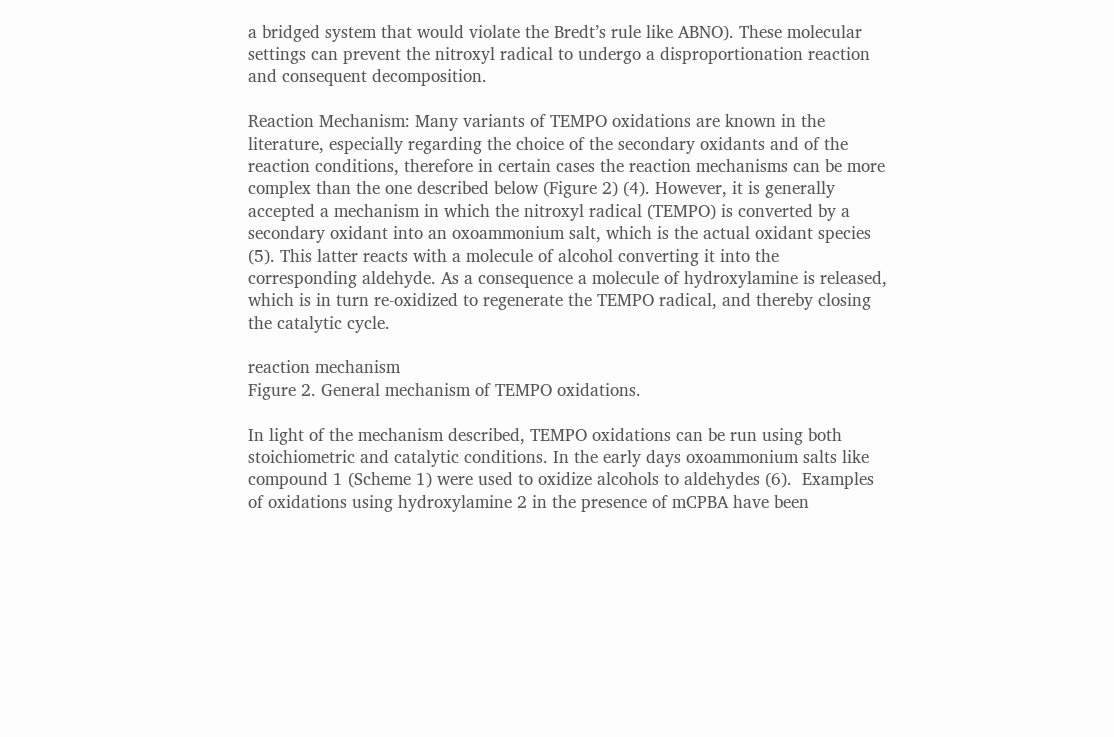a bridged system that would violate the Bredt’s rule like ABNO). These molecular settings can prevent the nitroxyl radical to undergo a disproportionation reaction and consequent decomposition.

Reaction Mechanism: Many variants of TEMPO oxidations are known in the literature, especially regarding the choice of the secondary oxidants and of the reaction conditions, therefore in certain cases the reaction mechanisms can be more complex than the one described below (Figure 2) (4). However, it is generally accepted a mechanism in which the nitroxyl radical (TEMPO) is converted by a secondary oxidant into an oxoammonium salt, which is the actual oxidant species (5). This latter reacts with a molecule of alcohol converting it into the corresponding aldehyde. As a consequence a molecule of hydroxylamine is released, which is in turn re-oxidized to regenerate the TEMPO radical, and thereby closing the catalytic cycle.

reaction mechanism
Figure 2. General mechanism of TEMPO oxidations.

In light of the mechanism described, TEMPO oxidations can be run using both stoichiometric and catalytic conditions. In the early days oxoammonium salts like compound 1 (Scheme 1) were used to oxidize alcohols to aldehydes (6).  Examples of oxidations using hydroxylamine 2 in the presence of mCPBA have been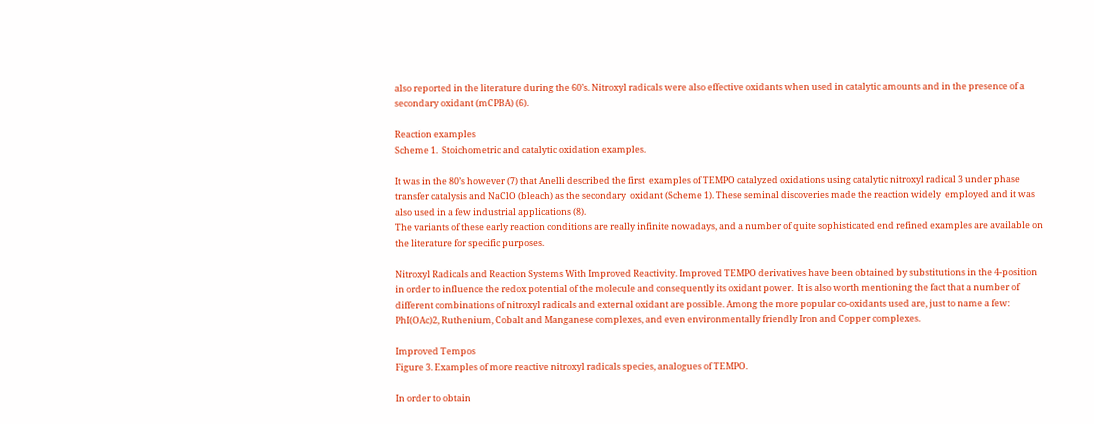also reported in the literature during the 60’s. Nitroxyl radicals were also effective oxidants when used in catalytic amounts and in the presence of a secondary oxidant (mCPBA) (6).

Reaction examples
Scheme 1.  Stoichometric and catalytic oxidation examples.

It was in the 80’s however (7) that Anelli described the first  examples of TEMPO catalyzed oxidations using catalytic nitroxyl radical 3 under phase transfer catalysis and NaClO (bleach) as the secondary  oxidant (Scheme 1). These seminal discoveries made the reaction widely  employed and it was also used in a few industrial applications (8).
The variants of these early reaction conditions are really infinite nowadays, and a number of quite sophisticated end refined examples are available on the literature for specific purposes.

Nitroxyl Radicals and Reaction Systems With Improved Reactivity. Improved TEMPO derivatives have been obtained by substitutions in the 4-position in order to influence the redox potential of the molecule and consequently its oxidant power.  It is also worth mentioning the fact that a number of different combinations of nitroxyl radicals and external oxidant are possible. Among the more popular co-oxidants used are, just to name a few: PhI(OAc)2, Ruthenium, Cobalt and Manganese complexes, and even environmentally friendly Iron and Copper complexes.

Improved Tempos
Figure 3. Examples of more reactive nitroxyl radicals species, analogues of TEMPO.

In order to obtain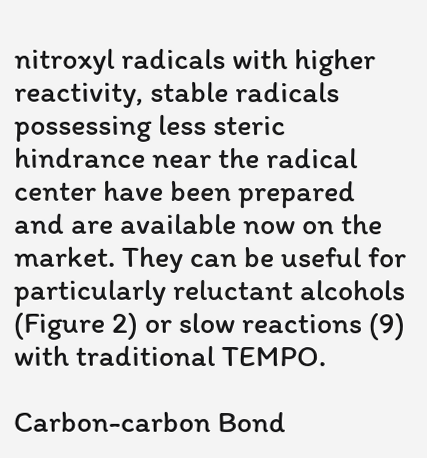nitroxyl radicals with higher reactivity, stable radicals possessing less steric hindrance near the radical center have been prepared and are available now on the market. They can be useful for particularly reluctant alcohols (Figure 2) or slow reactions (9) with traditional TEMPO.

Carbon-carbon Bond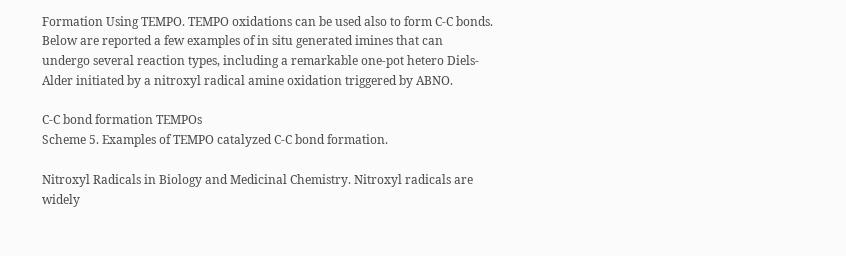Formation Using TEMPO. TEMPO oxidations can be used also to form C-C bonds. Below are reported a few examples of in situ generated imines that can undergo several reaction types, including a remarkable one-pot hetero Diels-Alder initiated by a nitroxyl radical amine oxidation triggered by ABNO.

C-C bond formation TEMPOs
Scheme 5. Examples of TEMPO catalyzed C-C bond formation.

Nitroxyl Radicals in Biology and Medicinal Chemistry. Nitroxyl radicals are widely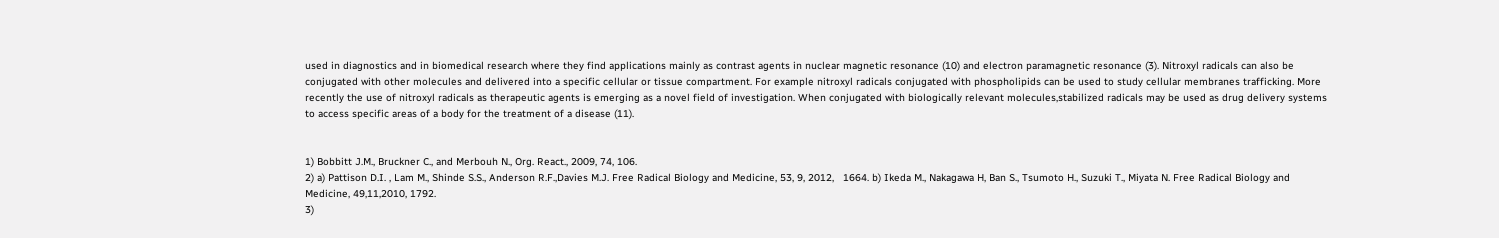used in diagnostics and in biomedical research where they find applications mainly as contrast agents in nuclear magnetic resonance (10) and electron paramagnetic resonance (3). Nitroxyl radicals can also be conjugated with other molecules and delivered into a specific cellular or tissue compartment. For example nitroxyl radicals conjugated with phospholipids can be used to study cellular membranes trafficking. More recently the use of nitroxyl radicals as therapeutic agents is emerging as a novel field of investigation. When conjugated with biologically relevant molecules,stabilized radicals may be used as drug delivery systems to access specific areas of a body for the treatment of a disease (11).


1) Bobbitt J.M., Bruckner C., and Merbouh N., Org. React., 2009, 74, 106.
2) a) Pattison D.I. , Lam M., Shinde S.S., Anderson R.F.,Davies M.J. Free Radical Biology and Medicine, 53, 9, 2012,   1664. b) Ikeda M., Nakagawa H, Ban S., Tsumoto H., Suzuki T., Miyata N. Free Radical Biology and Medicine, 49,11,2010, 1792.
3)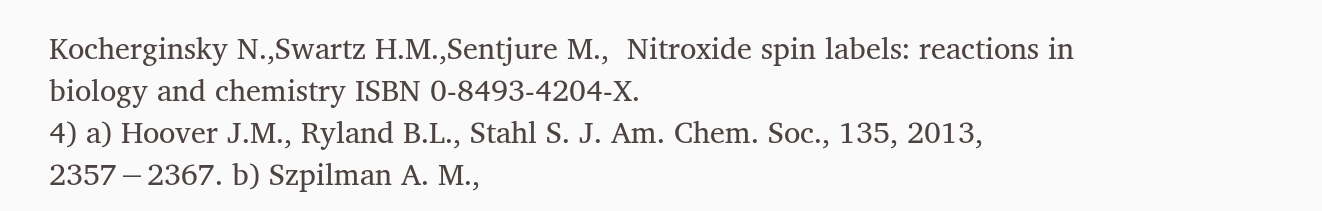Kocherginsky N.,Swartz H.M.,Sentjure M.,  Nitroxide spin labels: reactions in biology and chemistry ISBN 0-8493-4204-X.
4) a) Hoover J.M., Ryland B.L., Stahl S. J. Am. Chem. Soc., 135, 2013, 2357−2367. b) Szpilman A. M.,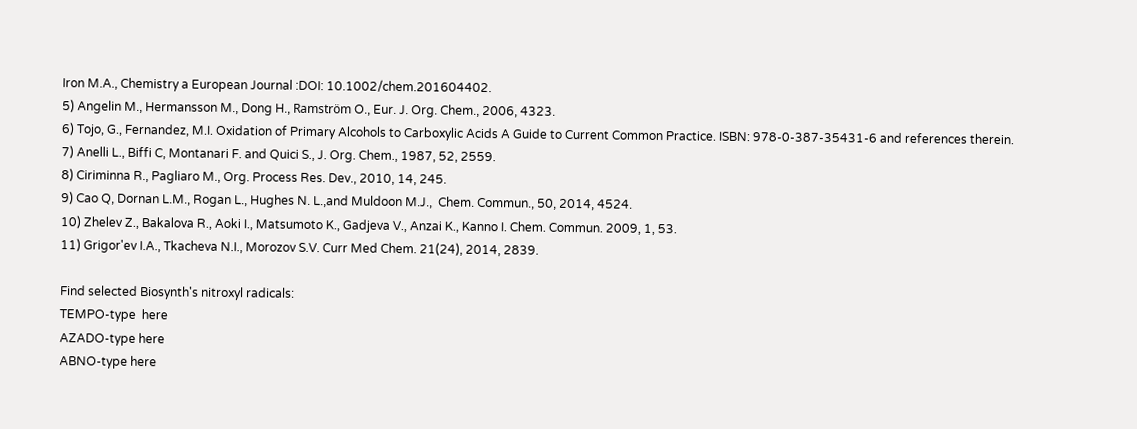Iron M.A., Chemistry a European Journal :DOI: 10.1002/chem.201604402.
5) Angelin M., Hermansson M., Dong H., Ramström O., Eur. J. Org. Chem., 2006, 4323.
6) Tojo, G., Fernandez, M.I. Oxidation of Primary Alcohols to Carboxylic Acids A Guide to Current Common Practice. ISBN: 978-0-387-35431-6 and references therein.
7) Anelli L., Biffi C, Montanari F. and Quici S., J. Org. Chem., 1987, 52, 2559.
8) Ciriminna R., Pagliaro M., Org. Process Res. Dev., 2010, 14, 245.
9) Cao Q, Dornan L.M., Rogan L., Hughes N. L.,and Muldoon M.J.,  Chem. Commun., 50, 2014, 4524.
10) Zhelev Z., Bakalova R., Aoki I., Matsumoto K., Gadjeva V., Anzai K., Kanno I. Chem. Commun. 2009, 1, 53.
11) Grigor'ev I.A., Tkacheva N.I., Morozov S.V. Curr Med Chem. 21(24), 2014, 2839.

Find selected Biosynth's nitroxyl radicals:
TEMPO-type  here
AZADO-type here
ABNO-type here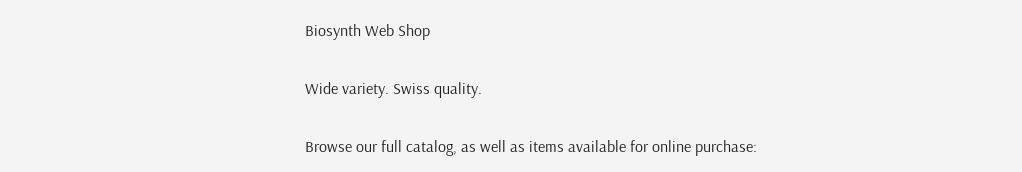Biosynth Web Shop

Wide variety. Swiss quality.

Browse our full catalog, as well as items available for online purchase: